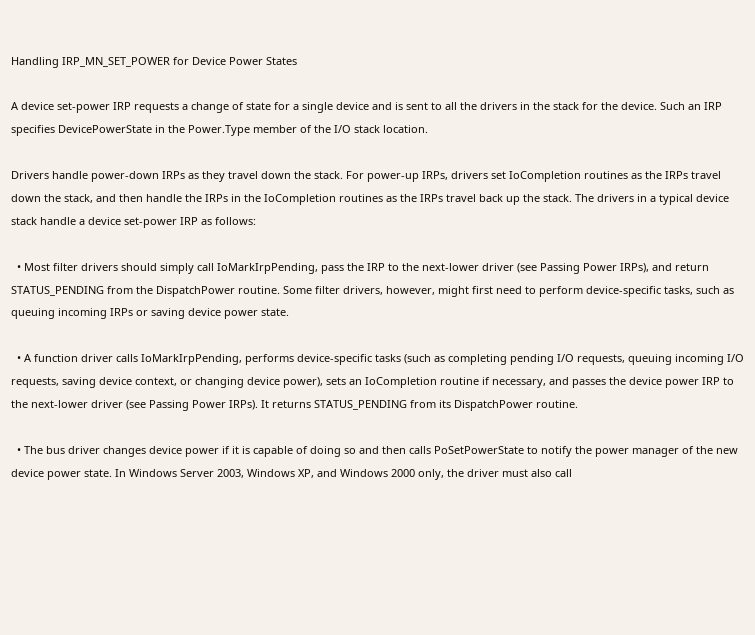Handling IRP_MN_SET_POWER for Device Power States

A device set-power IRP requests a change of state for a single device and is sent to all the drivers in the stack for the device. Such an IRP specifies DevicePowerState in the Power.Type member of the I/O stack location.

Drivers handle power-down IRPs as they travel down the stack. For power-up IRPs, drivers set IoCompletion routines as the IRPs travel down the stack, and then handle the IRPs in the IoCompletion routines as the IRPs travel back up the stack. The drivers in a typical device stack handle a device set-power IRP as follows:

  • Most filter drivers should simply call IoMarkIrpPending, pass the IRP to the next-lower driver (see Passing Power IRPs), and return STATUS_PENDING from the DispatchPower routine. Some filter drivers, however, might first need to perform device-specific tasks, such as queuing incoming IRPs or saving device power state.

  • A function driver calls IoMarkIrpPending, performs device-specific tasks (such as completing pending I/O requests, queuing incoming I/O requests, saving device context, or changing device power), sets an IoCompletion routine if necessary, and passes the device power IRP to the next-lower driver (see Passing Power IRPs). It returns STATUS_PENDING from its DispatchPower routine.

  • The bus driver changes device power if it is capable of doing so and then calls PoSetPowerState to notify the power manager of the new device power state. In Windows Server 2003, Windows XP, and Windows 2000 only, the driver must also call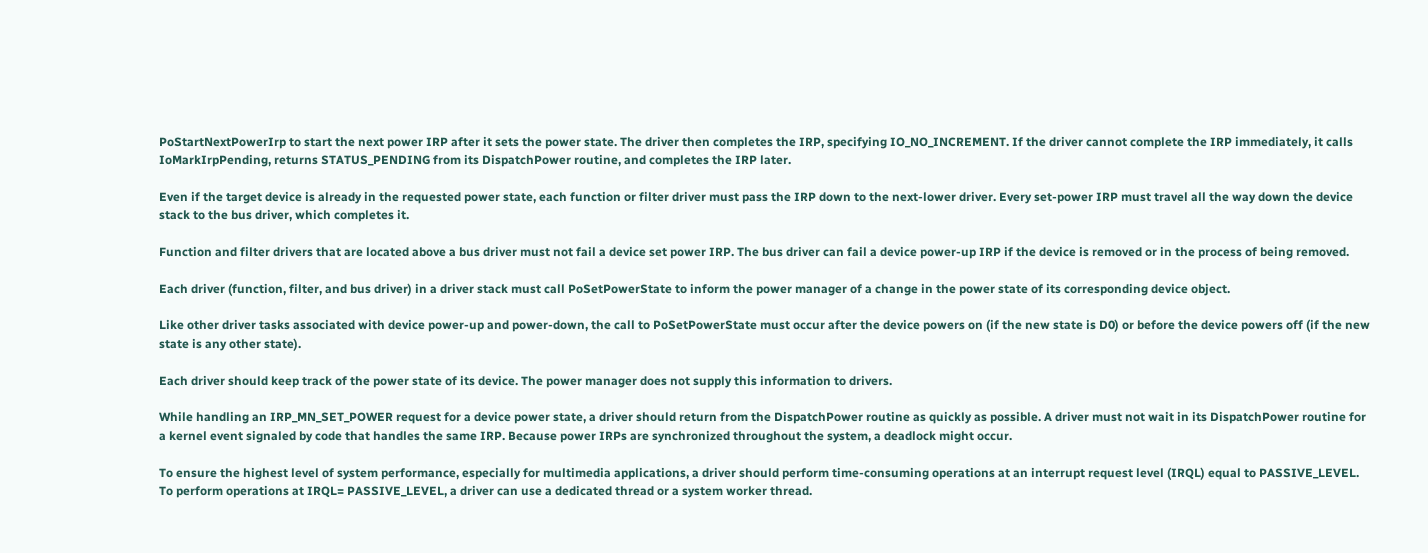PoStartNextPowerIrp to start the next power IRP after it sets the power state. The driver then completes the IRP, specifying IO_NO_INCREMENT. If the driver cannot complete the IRP immediately, it calls IoMarkIrpPending, returns STATUS_PENDING from its DispatchPower routine, and completes the IRP later.

Even if the target device is already in the requested power state, each function or filter driver must pass the IRP down to the next-lower driver. Every set-power IRP must travel all the way down the device stack to the bus driver, which completes it.

Function and filter drivers that are located above a bus driver must not fail a device set power IRP. The bus driver can fail a device power-up IRP if the device is removed or in the process of being removed.

Each driver (function, filter, and bus driver) in a driver stack must call PoSetPowerState to inform the power manager of a change in the power state of its corresponding device object.

Like other driver tasks associated with device power-up and power-down, the call to PoSetPowerState must occur after the device powers on (if the new state is D0) or before the device powers off (if the new state is any other state).

Each driver should keep track of the power state of its device. The power manager does not supply this information to drivers.

While handling an IRP_MN_SET_POWER request for a device power state, a driver should return from the DispatchPower routine as quickly as possible. A driver must not wait in its DispatchPower routine for a kernel event signaled by code that handles the same IRP. Because power IRPs are synchronized throughout the system, a deadlock might occur.

To ensure the highest level of system performance, especially for multimedia applications, a driver should perform time-consuming operations at an interrupt request level (IRQL) equal to PASSIVE_LEVEL. To perform operations at IRQL= PASSIVE_LEVEL, a driver can use a dedicated thread or a system worker thread.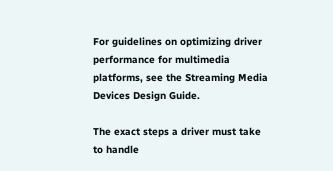For guidelines on optimizing driver performance for multimedia platforms, see the Streaming Media Devices Design Guide.

The exact steps a driver must take to handle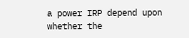a power IRP depend upon whether the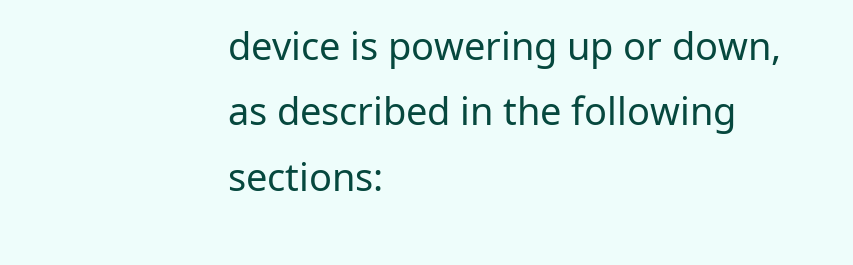device is powering up or down, as described in the following sections: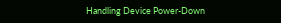Handling Device Power-Down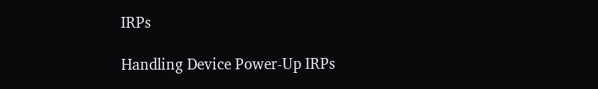IRPs

Handling Device Power-Up IRPs